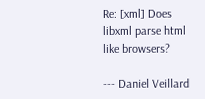Re: [xml] Does libxml parse html like browsers?

--- Daniel Veillard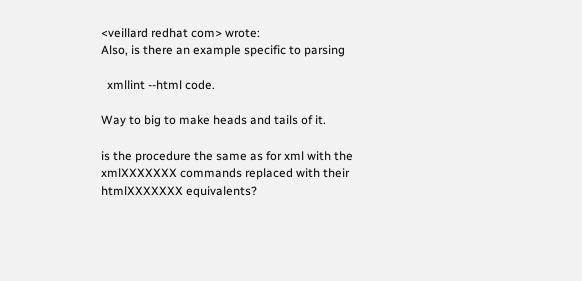<veillard redhat com> wrote:
Also, is there an example specific to parsing

  xmllint --html code.

Way to big to make heads and tails of it.

is the procedure the same as for xml with the
xmlXXXXXXX commands replaced with their
htmlXXXXXXX equivalents?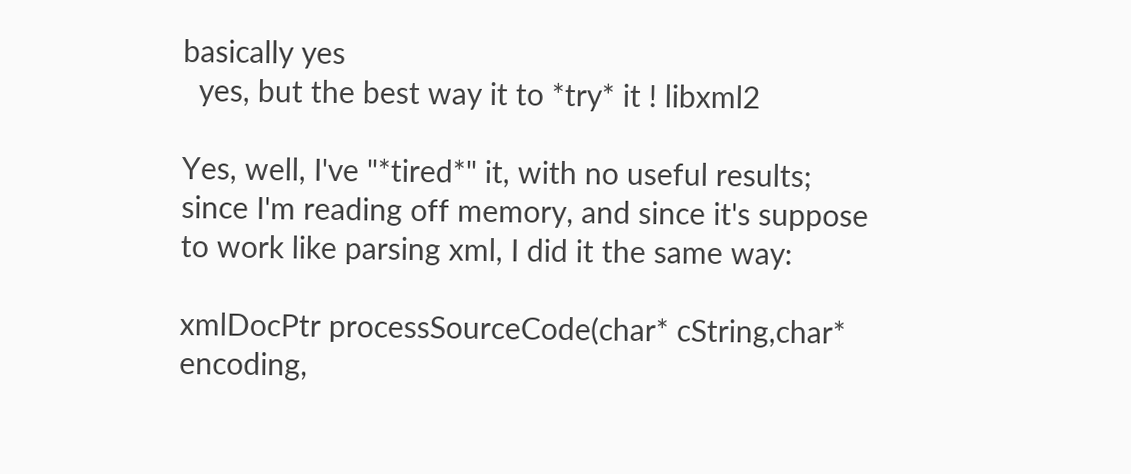basically yes
  yes, but the best way it to *try* it ! libxml2

Yes, well, I've "*tired*" it, with no useful results;
since I'm reading off memory, and since it's suppose
to work like parsing xml, I did it the same way:

xmlDocPtr processSourceCode(char* cString,char*
encoding,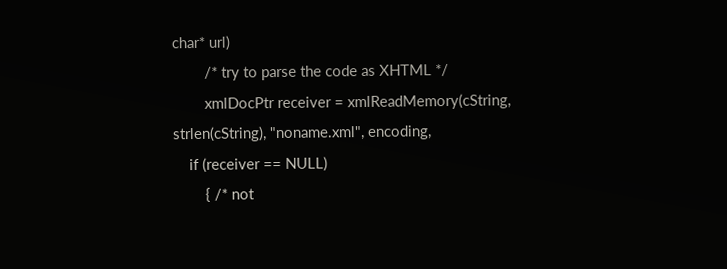char* url)
        /* try to parse the code as XHTML */
        xmlDocPtr receiver = xmlReadMemory(cString,
strlen(cString), "noname.xml", encoding,
    if (receiver == NULL)
        { /* not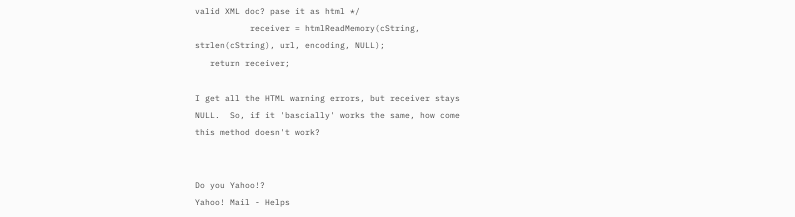valid XML doc? pase it as html */
           receiver = htmlReadMemory(cString,
strlen(cString), url, encoding, NULL);
   return receiver;

I get all the HTML warning errors, but receiver stays
NULL.  So, if it 'bascially' works the same, how come
this method doesn't work?


Do you Yahoo!?
Yahoo! Mail - Helps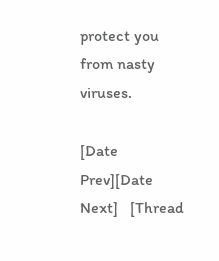protect you from nasty viruses.

[Date Prev][Date Next]   [Thread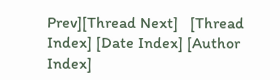Prev][Thread Next]   [Thread Index] [Date Index] [Author Index]